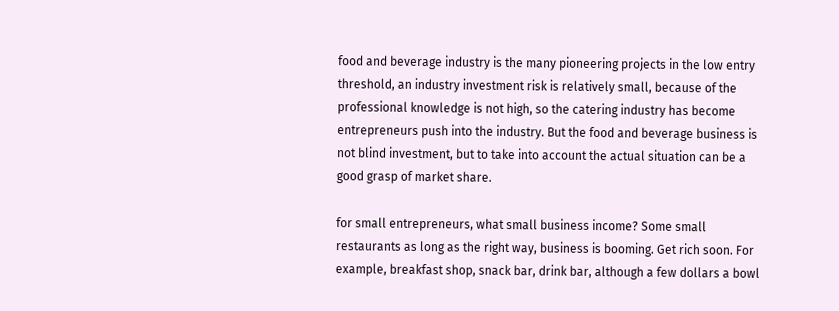food and beverage industry is the many pioneering projects in the low entry threshold, an industry investment risk is relatively small, because of the professional knowledge is not high, so the catering industry has become entrepreneurs push into the industry. But the food and beverage business is not blind investment, but to take into account the actual situation can be a good grasp of market share.

for small entrepreneurs, what small business income? Some small restaurants as long as the right way, business is booming. Get rich soon. For example, breakfast shop, snack bar, drink bar, although a few dollars a bowl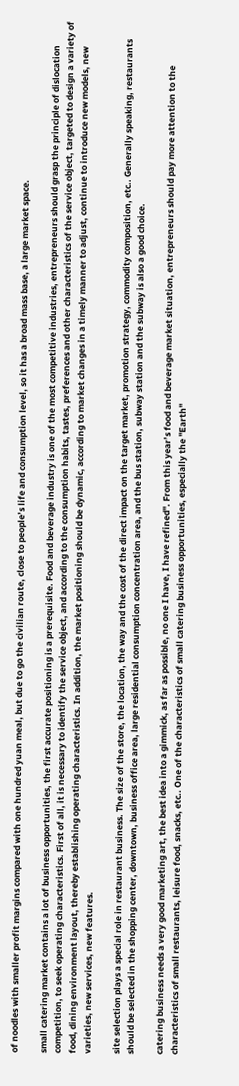of noodles with smaller profit margins compared with one hundred yuan meal, but due to go the civilian route, close to people’s life and consumption level, so it has a broad mass base, a large market space.

small catering market contains a lot of business opportunities, the first accurate positioning is a prerequisite. Food and beverage industry is one of the most competitive industries, entrepreneurs should grasp the principle of dislocation competition, to seek operating characteristics. First of all, it is necessary to identify the service object, and according to the consumption habits, tastes, preferences and other characteristics of the service object, targeted to design a variety of food, dining environment layout, thereby establishing operating characteristics. In addition, the market positioning should be dynamic, according to market changes in a timely manner to adjust, continue to introduce new models, new varieties, new services, new features.

site selection plays a special role in restaurant business. The size of the store, the location, the way and the cost of the direct impact on the target market, promotion strategy, commodity composition, etc.. Generally speaking, restaurants should be selected in the shopping center, downtown, business office area, large residential consumption concentration area, and the bus station, subway station and the subway is also a good choice.

catering business needs a very good marketing art, the best idea into a gimmick, as far as possible, no one I have, I have refined". From this year’s food and beverage market situation, entrepreneurs should pay more attention to the characteristics of small restaurants, leisure food, snacks, etc.. One of the characteristics of small catering business opportunities, especially the "Earth"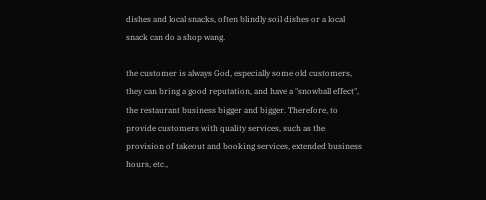dishes and local snacks, often blindly soil dishes or a local snack can do a shop wang.

the customer is always God, especially some old customers, they can bring a good reputation, and have a "snowball effect", the restaurant business bigger and bigger. Therefore, to provide customers with quality services, such as the provision of takeout and booking services, extended business hours, etc.,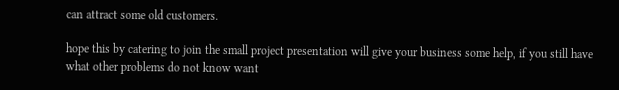can attract some old customers.

hope this by catering to join the small project presentation will give your business some help, if you still have what other problems do not know want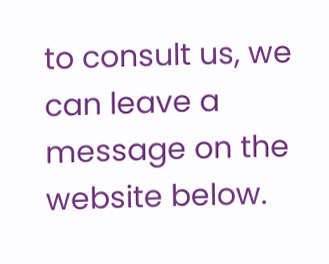to consult us, we can leave a message on the website below.